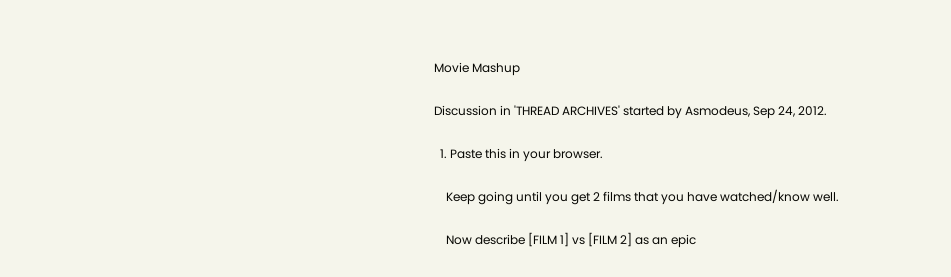Movie Mashup

Discussion in 'THREAD ARCHIVES' started by Asmodeus, Sep 24, 2012.

  1. Paste this in your browser.

    Keep going until you get 2 films that you have watched/know well.

    Now describe [FILM 1] vs [FILM 2] as an epic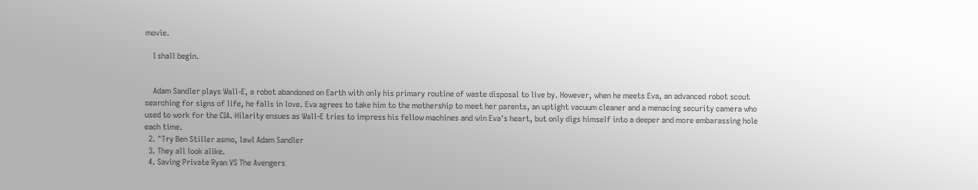movie.

    I shall begin.


    Adam Sandler plays Wall-E, a robot abandoned on Earth with only his primary routine of waste disposal to live by. However, when he meets Eva, an advanced robot scout searching for signs of life, he falls in love. Eva agrees to take him to the mothership to meet her parents, an uptight vacuum cleaner and a menacing security camera who used to work for the CIA. Hilarity ensues as Wall-E tries to impress his fellow machines and win Eva's heart, but only digs himself into a deeper and more embarassing hole each time.
  2. ^Try Ben Stiller asmo, lawl Adam Sandler
  3. They all look alike.
  4. Saving Private Ryan VS The Avengers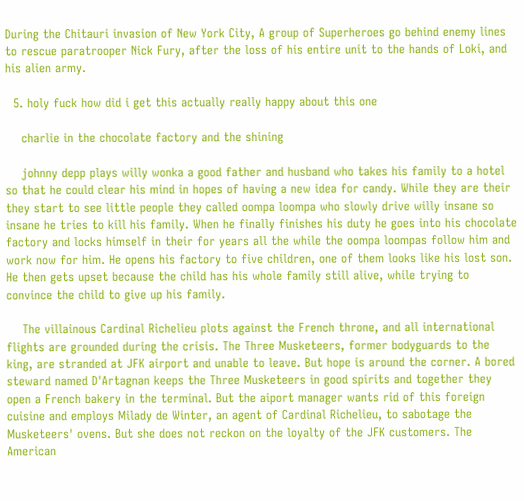During the Chitauri invasion of New York City, A group of Superheroes go behind enemy lines to rescue paratrooper Nick Fury, after the loss of his entire unit to the hands of Loki, and his alien army.

  5. holy fuck how did i get this actually really happy about this one

    charlie in the chocolate factory and the shining

    johnny depp plays willy wonka a good father and husband who takes his family to a hotel so that he could clear his mind in hopes of having a new idea for candy. While they are their they start to see little people they called oompa loompa who slowly drive willy insane so insane he tries to kill his family. When he finally finishes his duty he goes into his chocolate factory and locks himself in their for years all the while the oompa loompas follow him and work now for him. He opens his factory to five children, one of them looks like his lost son. He then gets upset because the child has his whole family still alive, while trying to convince the child to give up his family.

    The villainous Cardinal Richelieu plots against the French throne, and all international flights are grounded during the crisis. The Three Musketeers, former bodyguards to the king, are stranded at JFK airport and unable to leave. But hope is around the corner. A bored steward named D'Artagnan keeps the Three Musketeers in good spirits and together they open a French bakery in the terminal. But the aiport manager wants rid of this foreign cuisine and employs Milady de Winter, an agent of Cardinal Richelieu, to sabotage the Musketeers' ovens. But she does not reckon on the loyalty of the JFK customers. The American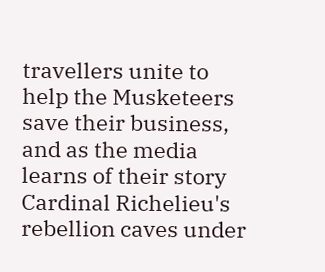travellers unite to help the Musketeers save their business, and as the media learns of their story Cardinal Richelieu's rebellion caves under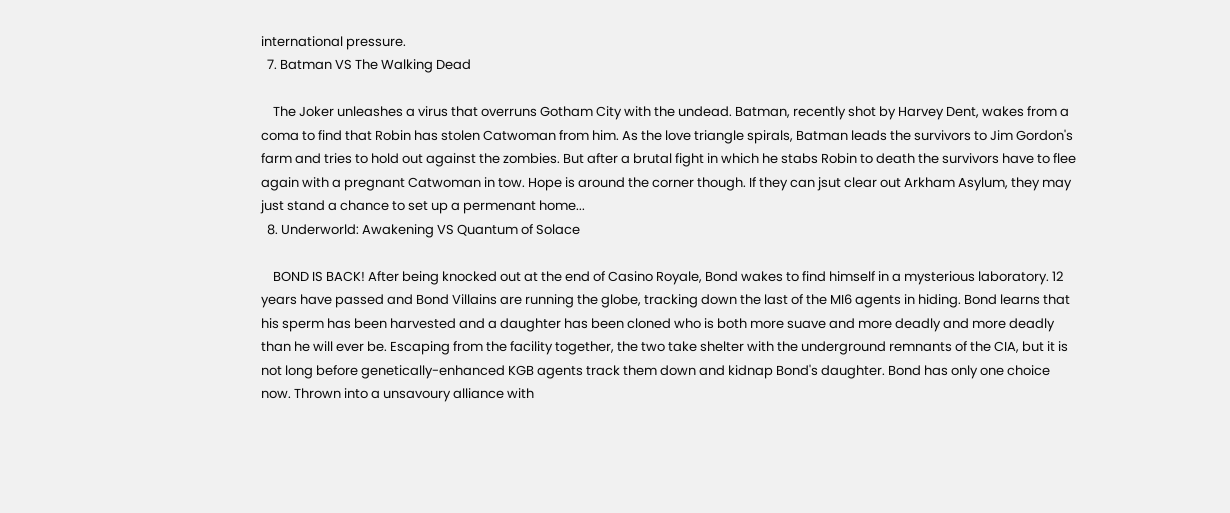international pressure.
  7. Batman VS The Walking Dead

    The Joker unleashes a virus that overruns Gotham City with the undead. Batman, recently shot by Harvey Dent, wakes from a coma to find that Robin has stolen Catwoman from him. As the love triangle spirals, Batman leads the survivors to Jim Gordon's farm and tries to hold out against the zombies. But after a brutal fight in which he stabs Robin to death the survivors have to flee again with a pregnant Catwoman in tow. Hope is around the corner though. If they can jsut clear out Arkham Asylum, they may just stand a chance to set up a permenant home...
  8. Underworld: Awakening VS Quantum of Solace

    BOND IS BACK! After being knocked out at the end of Casino Royale, Bond wakes to find himself in a mysterious laboratory. 12 years have passed and Bond Villains are running the globe, tracking down the last of the MI6 agents in hiding. Bond learns that his sperm has been harvested and a daughter has been cloned who is both more suave and more deadly and more deadly than he will ever be. Escaping from the facility together, the two take shelter with the underground remnants of the CIA, but it is not long before genetically-enhanced KGB agents track them down and kidnap Bond's daughter. Bond has only one choice now. Thrown into a unsavoury alliance with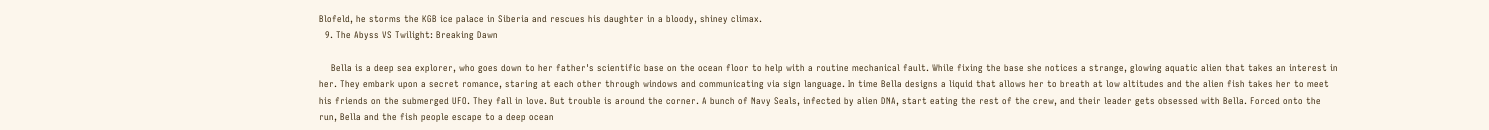Blofeld, he storms the KGB ice palace in Siberia and rescues his daughter in a bloody, shiney climax.
  9. The Abyss VS Twilight: Breaking Dawn

    Bella is a deep sea explorer, who goes down to her father's scientific base on the ocean floor to help with a routine mechanical fault. While fixing the base she notices a strange, glowing aquatic alien that takes an interest in her. They embark upon a secret romance, staring at each other through windows and communicating via sign language. In time Bella designs a liquid that allows her to breath at low altitudes and the alien fish takes her to meet his friends on the submerged UFO. They fall in love. But trouble is around the corner. A bunch of Navy Seals, infected by alien DNA, start eating the rest of the crew, and their leader gets obsessed with Bella. Forced onto the run, Bella and the fish people escape to a deep ocean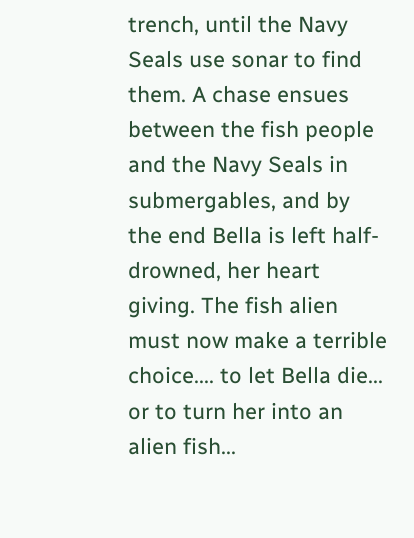trench, until the Navy Seals use sonar to find them. A chase ensues between the fish people and the Navy Seals in submergables, and by the end Bella is left half-drowned, her heart giving. The fish alien must now make a terrible choice.... to let Bella die... or to turn her into an alien fish...